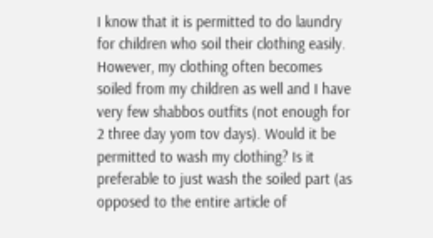I know that it is permitted to do laundry for children who soil their clothing easily. However, my clothing often becomes soiled from my children as well and I have very few shabbos outfits (not enough for 2 three day yom tov days). Would it be permitted to wash my clothing? Is it preferable to just wash the soiled part (as opposed to the entire article of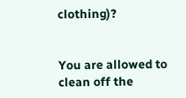clothing)?


You are allowed to clean off the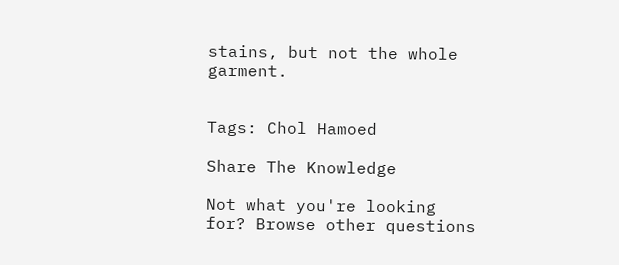stains, but not the whole garment.


Tags: Chol Hamoed

Share The Knowledge

Not what you're looking for? Browse other questions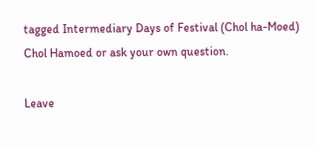tagged Intermediary Days of Festival (Chol ha-Moed) Chol Hamoed or ask your own question.

Leave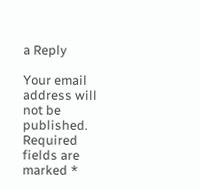a Reply

Your email address will not be published. Required fields are marked *